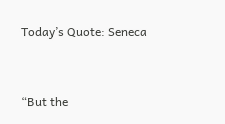Today’s Quote: Seneca


“But the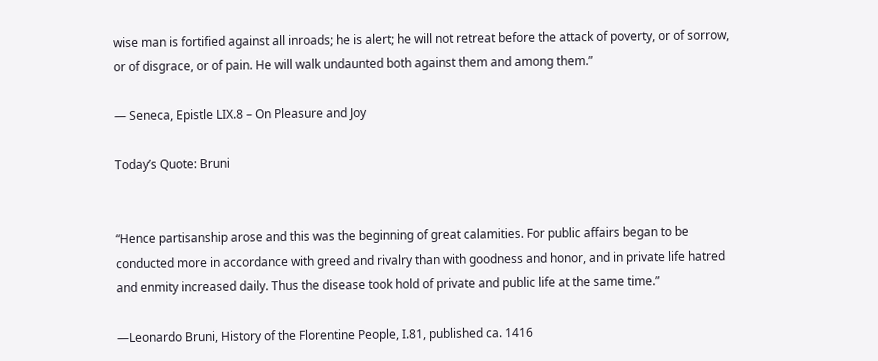wise man is fortified against all inroads; he is alert; he will not retreat before the attack of poverty, or of sorrow, or of disgrace, or of pain. He will walk undaunted both against them and among them.”

— Seneca, Epistle LIX.8 – On Pleasure and Joy

Today’s Quote: Bruni


“Hence partisanship arose and this was the beginning of great calamities. For public affairs began to be conducted more in accordance with greed and rivalry than with goodness and honor, and in private life hatred and enmity increased daily. Thus the disease took hold of private and public life at the same time.”

—Leonardo Bruni, History of the Florentine People, I.81, published ca. 1416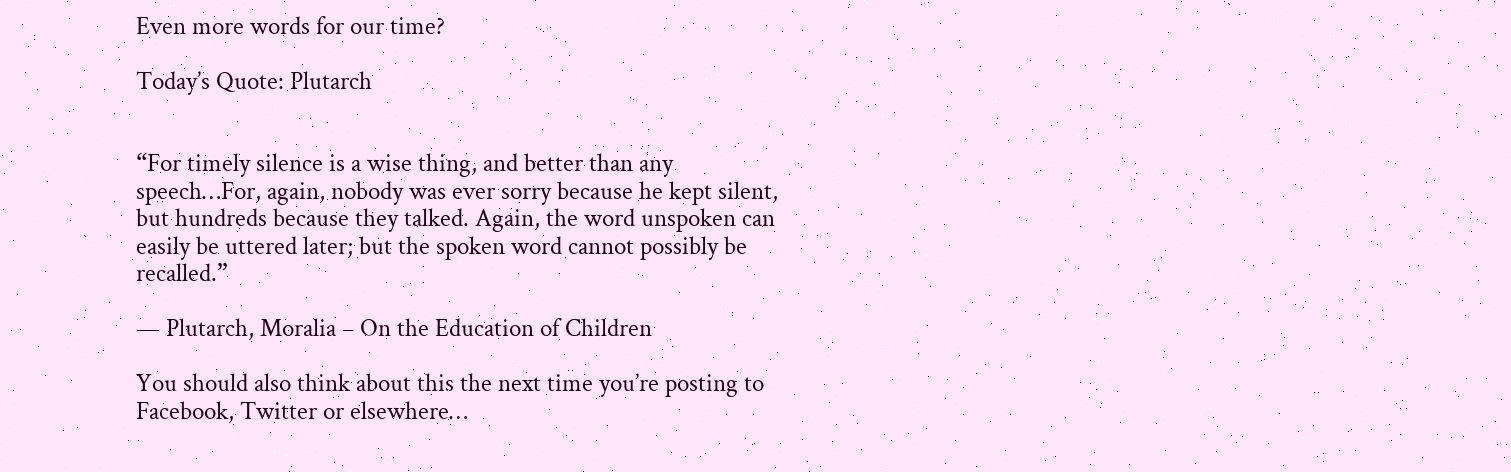Even more words for our time?

Today’s Quote: Plutarch


“For timely silence is a wise thing, and better than any speech…For, again, nobody was ever sorry because he kept silent, but hundreds because they talked. Again, the word unspoken can easily be uttered later; but the spoken word cannot possibly be recalled.”

— Plutarch, Moralia – On the Education of Children

You should also think about this the next time you’re posting to Facebook, Twitter or elsewhere…